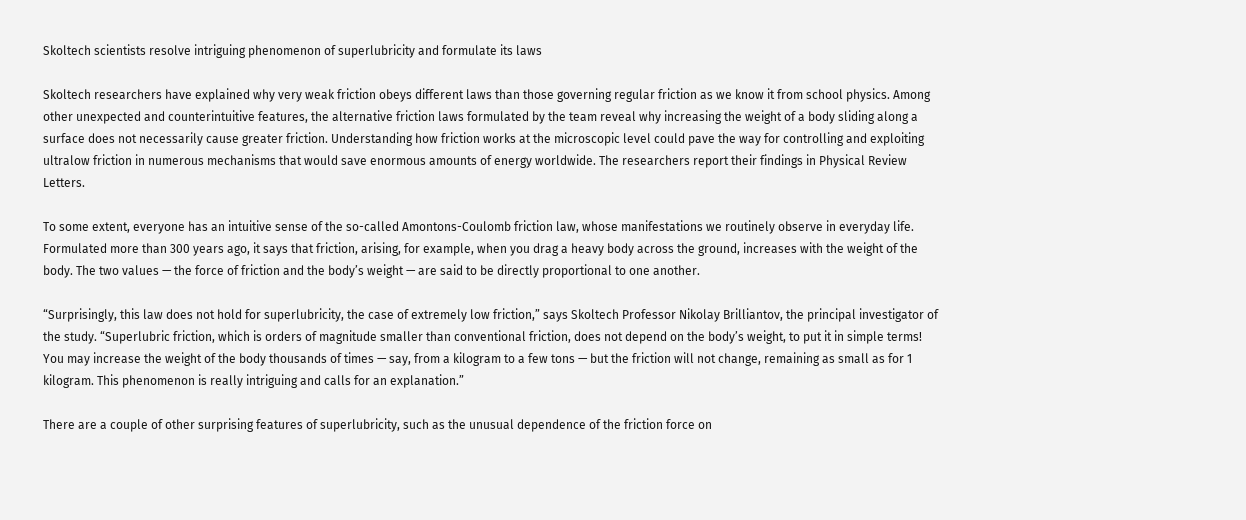Skoltech scientists resolve intriguing phenomenon of superlubricity and formulate its laws

Skoltech researchers have explained why very weak friction obeys different laws than those governing regular friction as we know it from school physics. Among other unexpected and counterintuitive features, the alternative friction laws formulated by the team reveal why increasing the weight of a body sliding along a surface does not necessarily cause greater friction. Understanding how friction works at the microscopic level could pave the way for controlling and exploiting ultralow friction in numerous mechanisms that would save enormous amounts of energy worldwide. The researchers report their findings in Physical Review Letters.

To some extent, everyone has an intuitive sense of the so-called Amontons-Coulomb friction law, whose manifestations we routinely observe in everyday life. Formulated more than 300 years ago, it says that friction, arising, for example, when you drag a heavy body across the ground, increases with the weight of the body. The two values — the force of friction and the body’s weight — are said to be directly proportional to one another.

“Surprisingly, this law does not hold for superlubricity, the case of extremely low friction,” says Skoltech Professor Nikolay Brilliantov, the principal investigator of the study. “Superlubric friction, which is orders of magnitude smaller than conventional friction, does not depend on the body’s weight, to put it in simple terms! You may increase the weight of the body thousands of times — say, from a kilogram to a few tons — but the friction will not change, remaining as small as for 1 kilogram. This phenomenon is really intriguing and calls for an explanation.”

There are a couple of other surprising features of superlubricity, such as the unusual dependence of the friction force on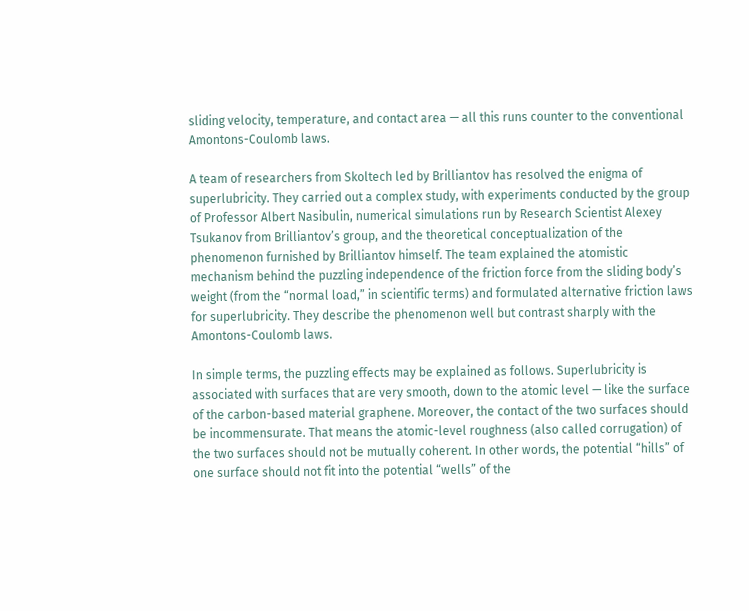sliding velocity, temperature, and contact area — all this runs counter to the conventional Amontons-Coulomb laws.

A team of researchers from Skoltech led by Brilliantov has resolved the enigma of superlubricity. They carried out a complex study, with experiments conducted by the group of Professor Albert Nasibulin, numerical simulations run by Research Scientist Alexey Tsukanov from Brilliantov’s group, and the theoretical conceptualization of the phenomenon furnished by Brilliantov himself. The team explained the atomistic mechanism behind the puzzling independence of the friction force from the sliding body’s weight (from the “normal load,” in scientific terms) and formulated alternative friction laws for superlubricity. They describe the phenomenon well but contrast sharply with the Amontons-Coulomb laws.

In simple terms, the puzzling effects may be explained as follows. Superlubricity is associated with surfaces that are very smooth, down to the atomic level — like the surface of the carbon-based material graphene. Moreover, the contact of the two surfaces should be incommensurate. That means the atomic-level roughness (also called corrugation) of the two surfaces should not be mutually coherent. In other words, the potential “hills” of one surface should not fit into the potential “wells” of the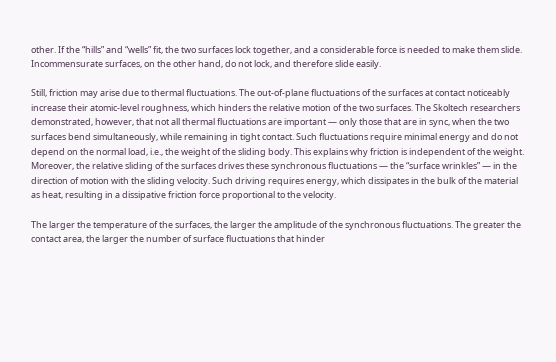other. If the “hills” and “wells” fit, the two surfaces lock together, and a considerable force is needed to make them slide. Incommensurate surfaces, on the other hand, do not lock, and therefore slide easily.

Still, friction may arise due to thermal fluctuations. The out-of-plane fluctuations of the surfaces at contact noticeably increase their atomic-level roughness, which hinders the relative motion of the two surfaces. The Skoltech researchers demonstrated, however, that not all thermal fluctuations are important — only those that are in sync, when the two surfaces bend simultaneously, while remaining in tight contact. Such fluctuations require minimal energy and do not depend on the normal load, i.e., the weight of the sliding body. This explains why friction is independent of the weight. Moreover, the relative sliding of the surfaces drives these synchronous fluctuations — the “surface wrinkles” — in the direction of motion with the sliding velocity. Such driving requires energy, which dissipates in the bulk of the material as heat, resulting in a dissipative friction force proportional to the velocity.

The larger the temperature of the surfaces, the larger the amplitude of the synchronous fluctuations. The greater the contact area, the larger the number of surface fluctuations that hinder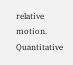relative motion. Quantitative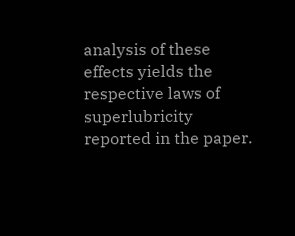analysis of these effects yields the respective laws of superlubricity reported in the paper.